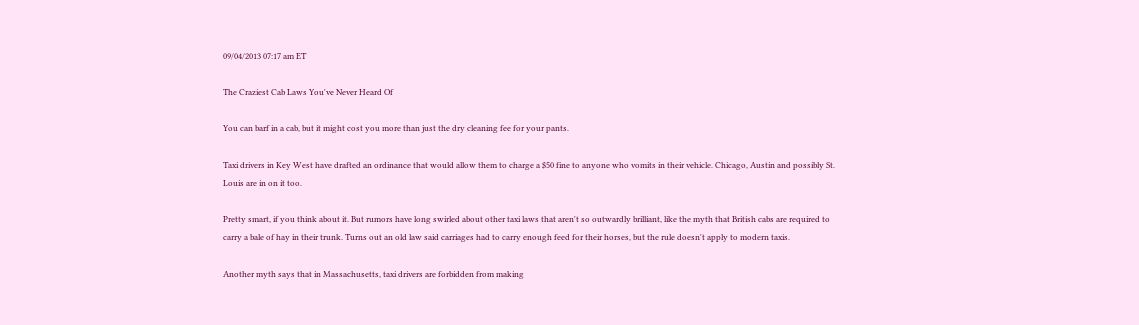09/04/2013 07:17 am ET

The Craziest Cab Laws You've Never Heard Of

You can barf in a cab, but it might cost you more than just the dry cleaning fee for your pants.

Taxi drivers in Key West have drafted an ordinance that would allow them to charge a $50 fine to anyone who vomits in their vehicle. Chicago, Austin and possibly St. Louis are in on it too.

Pretty smart, if you think about it. But rumors have long swirled about other taxi laws that aren't so outwardly brilliant, like the myth that British cabs are required to carry a bale of hay in their trunk. Turns out an old law said carriages had to carry enough feed for their horses, but the rule doesn't apply to modern taxis.

Another myth says that in Massachusetts, taxi drivers are forbidden from making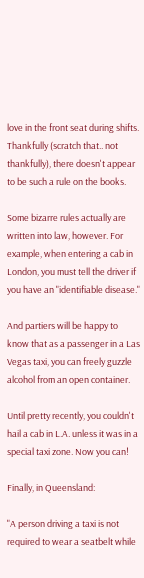love in the front seat during shifts. Thankfully (scratch that.. not thankfully), there doesn't appear to be such a rule on the books.

Some bizarre rules actually are written into law, however. For example, when entering a cab in London, you must tell the driver if you have an "identifiable disease."

And partiers will be happy to know that as a passenger in a Las Vegas taxi, you can freely guzzle alcohol from an open container.

Until pretty recently, you couldn't hail a cab in L.A. unless it was in a special taxi zone. Now you can!

Finally, in Queensland:

"A person driving a taxi is not required to wear a seatbelt while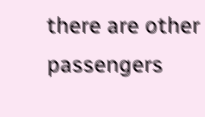there are other passengers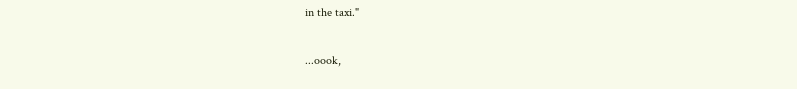in the taxi."

...oook,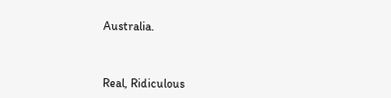Australia.



Real, Ridiculous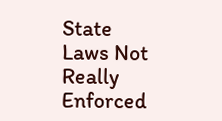State Laws Not Really Enforced